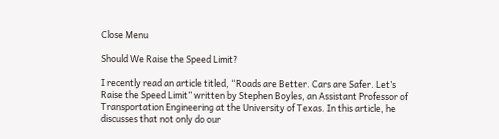Close Menu

Should We Raise the Speed Limit?

I recently read an article titled, “Roads are Better. Cars are Safer. Let’s Raise the Speed Limit” written by Stephen Boyles, an Assistant Professor of Transportation Engineering at the University of Texas. In this article, he discusses that not only do our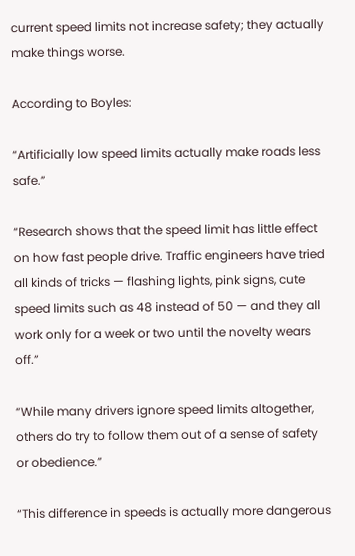current speed limits not increase safety; they actually make things worse.

According to Boyles:

“Artificially low speed limits actually make roads less safe.”

“Research shows that the speed limit has little effect on how fast people drive. Traffic engineers have tried all kinds of tricks — flashing lights, pink signs, cute speed limits such as 48 instead of 50 — and they all work only for a week or two until the novelty wears off.”

“While many drivers ignore speed limits altogether, others do try to follow them out of a sense of safety or obedience.”

“This difference in speeds is actually more dangerous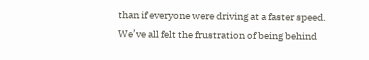than if everyone were driving at a faster speed. We’ve all felt the frustration of being behind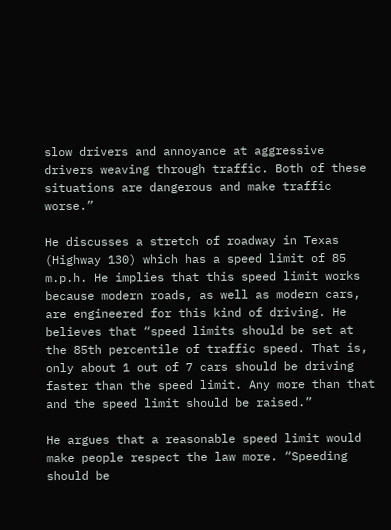slow drivers and annoyance at aggressive drivers weaving through traffic. Both of these situations are dangerous and make traffic worse.”

He discusses a stretch of roadway in Texas (Highway 130) which has a speed limit of 85 m.p.h. He implies that this speed limit works because modern roads, as well as modern cars, are engineered for this kind of driving. He believes that “speed limits should be set at the 85th percentile of traffic speed. That is, only about 1 out of 7 cars should be driving faster than the speed limit. Any more than that and the speed limit should be raised.”

He argues that a reasonable speed limit would make people respect the law more. “Speeding should be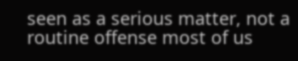seen as a serious matter, not a routine offense most of us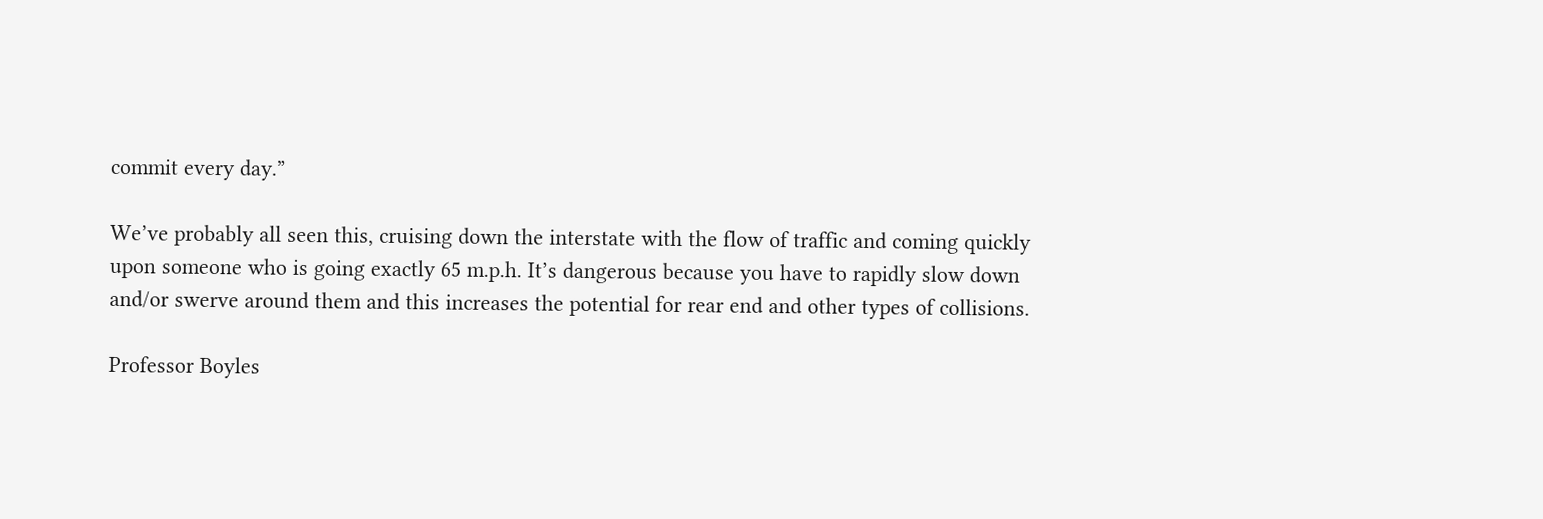commit every day.”

We’ve probably all seen this, cruising down the interstate with the flow of traffic and coming quickly upon someone who is going exactly 65 m.p.h. It’s dangerous because you have to rapidly slow down and/or swerve around them and this increases the potential for rear end and other types of collisions.

Professor Boyles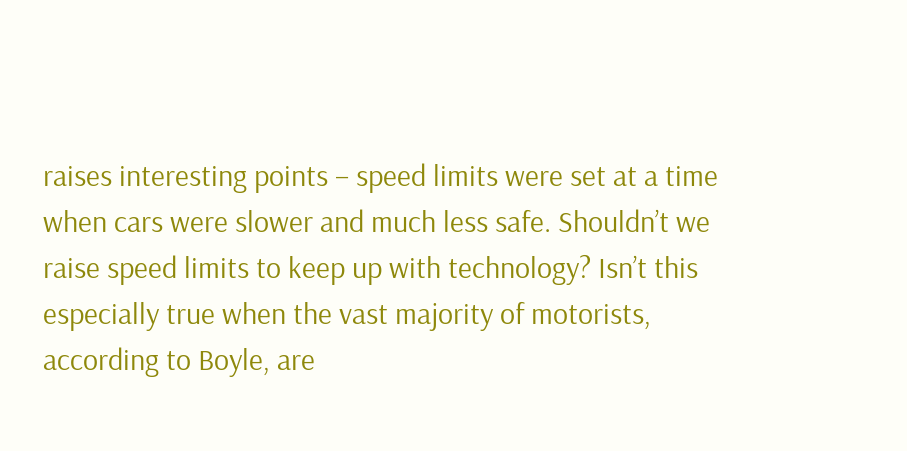raises interesting points – speed limits were set at a time when cars were slower and much less safe. Shouldn’t we raise speed limits to keep up with technology? Isn’t this especially true when the vast majority of motorists, according to Boyle, are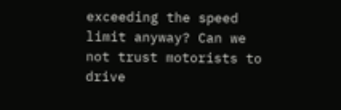exceeding the speed limit anyway? Can we not trust motorists to drive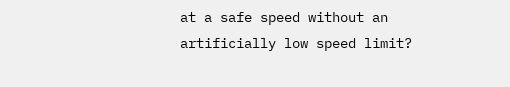at a safe speed without an artificially low speed limit?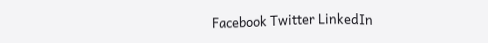Facebook Twitter LinkedIn